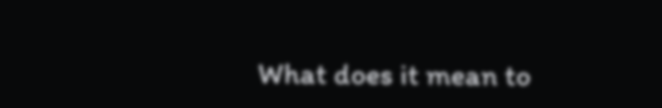What does it mean to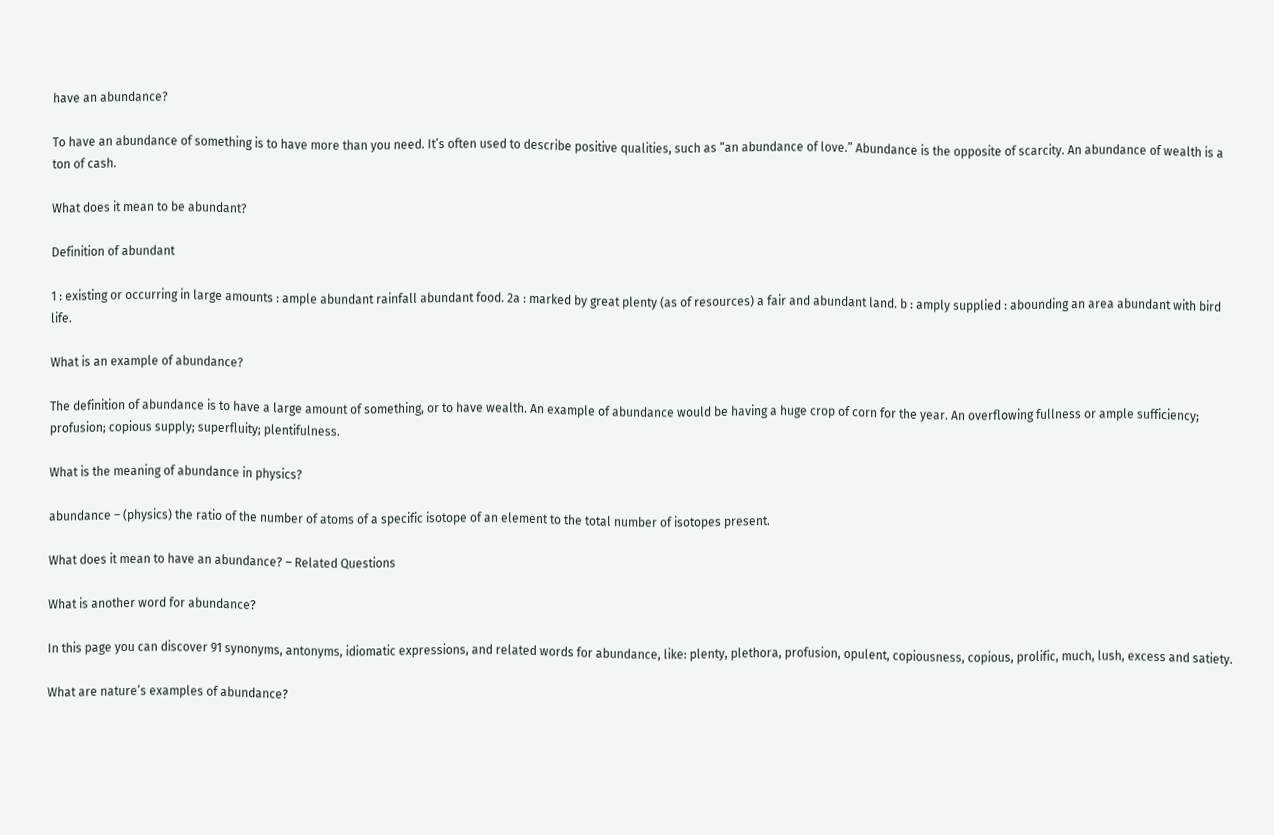have an abundance?

To have an abundance of something is to have more than you need. It’s often used to describe positive qualities, such as “an abundance of love.” Abundance is the opposite of scarcity. An abundance of wealth is a ton of cash.

What does it mean to be abundant?

Definition of abundant

1 : existing or occurring in large amounts : ample abundant rainfall abundant food. 2a : marked by great plenty (as of resources) a fair and abundant land. b : amply supplied : abounding an area abundant with bird life.

What is an example of abundance?

The definition of abundance is to have a large amount of something, or to have wealth. An example of abundance would be having a huge crop of corn for the year. An overflowing fullness or ample sufficiency; profusion; copious supply; superfluity; plentifulness.

What is the meaning of abundance in physics?

abundance – (physics) the ratio of the number of atoms of a specific isotope of an element to the total number of isotopes present.

What does it mean to have an abundance? – Related Questions

What is another word for abundance?

In this page you can discover 91 synonyms, antonyms, idiomatic expressions, and related words for abundance, like: plenty, plethora, profusion, opulent, copiousness, copious, prolific, much, lush, excess and satiety.

What are nature’s examples of abundance?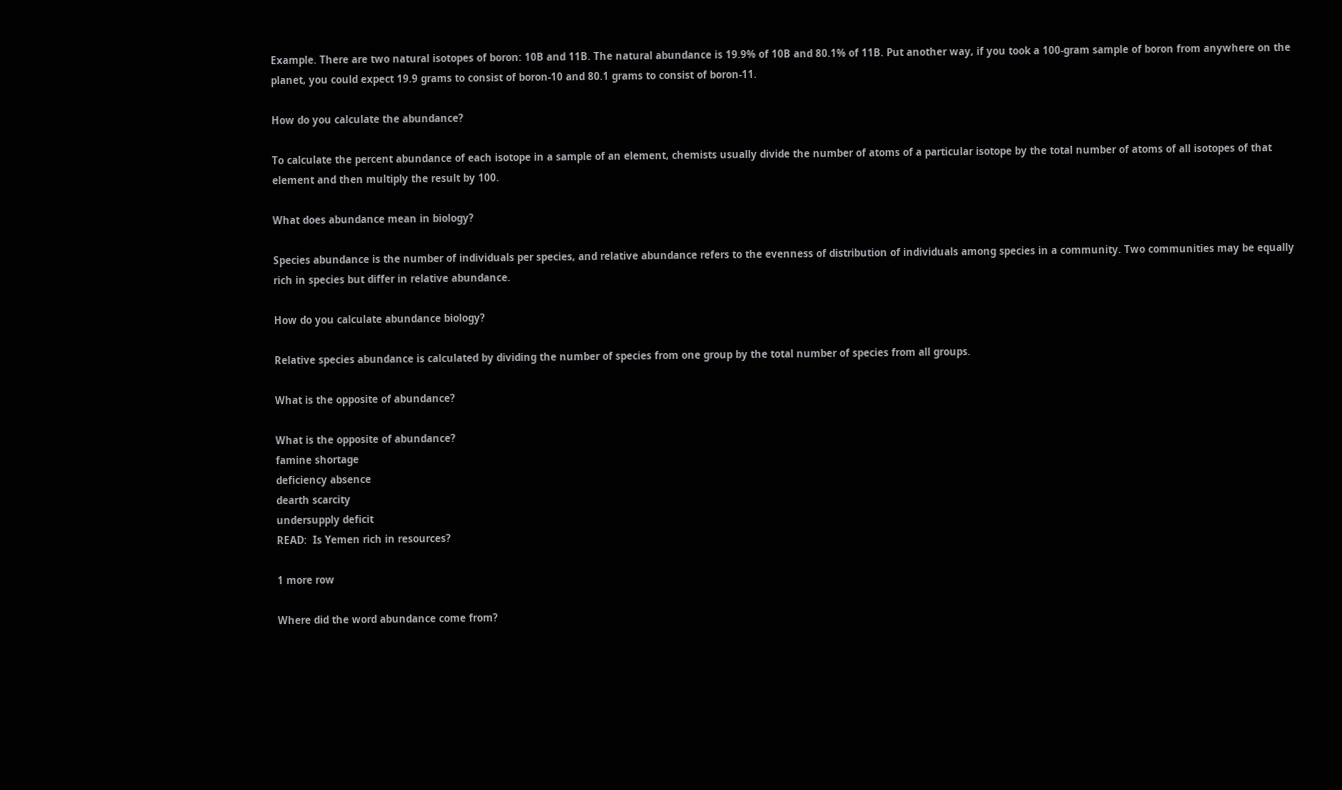Example. There are two natural isotopes of boron: 10B and 11B. The natural abundance is 19.9% of 10B and 80.1% of 11B. Put another way, if you took a 100-gram sample of boron from anywhere on the planet, you could expect 19.9 grams to consist of boron-10 and 80.1 grams to consist of boron-11.

How do you calculate the abundance?

To calculate the percent abundance of each isotope in a sample of an element, chemists usually divide the number of atoms of a particular isotope by the total number of atoms of all isotopes of that element and then multiply the result by 100.

What does abundance mean in biology?

Species abundance is the number of individuals per species, and relative abundance refers to the evenness of distribution of individuals among species in a community. Two communities may be equally rich in species but differ in relative abundance.

How do you calculate abundance biology?

Relative species abundance is calculated by dividing the number of species from one group by the total number of species from all groups.

What is the opposite of abundance?

What is the opposite of abundance?
famine shortage
deficiency absence
dearth scarcity
undersupply deficit
READ:  Is Yemen rich in resources?

1 more row

Where did the word abundance come from?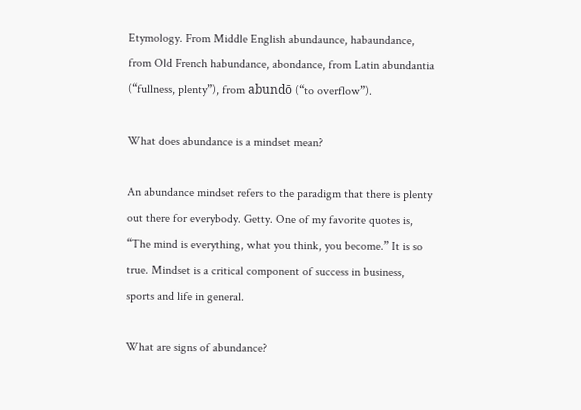Etymology. From Middle English abundaunce, habaundance, from Old French habundance, abondance, from Latin abundantia (“fullness, plenty”), from abundō (“to overflow”).

What does abundance is a mindset mean?

An abundance mindset refers to the paradigm that there is plenty out there for everybody. Getty. One of my favorite quotes is, “The mind is everything, what you think, you become.” It is so true. Mindset is a critical component of success in business, sports and life in general.

What are signs of abundance?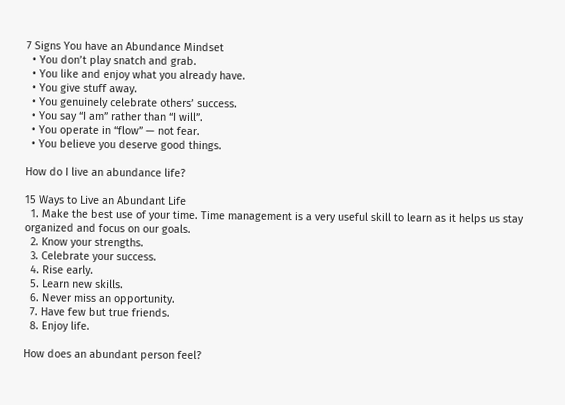7 Signs You have an Abundance Mindset
  • You don’t play snatch and grab.
  • You like and enjoy what you already have.
  • You give stuff away.
  • You genuinely celebrate others’ success.
  • You say “I am” rather than “I will”.
  • You operate in “flow” — not fear.
  • You believe you deserve good things.

How do I live an abundance life?

15 Ways to Live an Abundant Life
  1. Make the best use of your time. Time management is a very useful skill to learn as it helps us stay organized and focus on our goals.
  2. Know your strengths.
  3. Celebrate your success.
  4. Rise early.
  5. Learn new skills.
  6. Never miss an opportunity.
  7. Have few but true friends.
  8. Enjoy life.

How does an abundant person feel?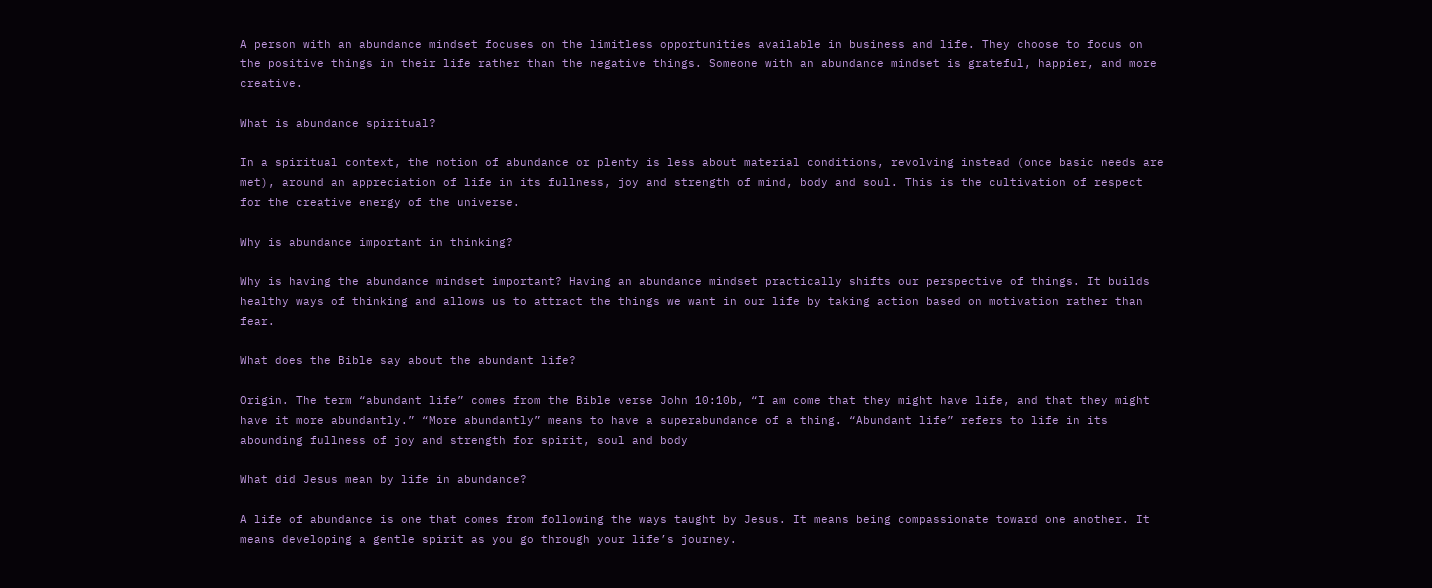A person with an abundance mindset focuses on the limitless opportunities available in business and life. They choose to focus on the positive things in their life rather than the negative things. Someone with an abundance mindset is grateful, happier, and more creative.

What is abundance spiritual?

In a spiritual context, the notion of abundance or plenty is less about material conditions, revolving instead (once basic needs are met), around an appreciation of life in its fullness, joy and strength of mind, body and soul. This is the cultivation of respect for the creative energy of the universe.

Why is abundance important in thinking?

Why is having the abundance mindset important? Having an abundance mindset practically shifts our perspective of things. It builds healthy ways of thinking and allows us to attract the things we want in our life by taking action based on motivation rather than fear.

What does the Bible say about the abundant life?

Origin. The term “abundant life” comes from the Bible verse John 10:10b, “I am come that they might have life, and that they might have it more abundantly.” “More abundantly” means to have a superabundance of a thing. “Abundant life” refers to life in its abounding fullness of joy and strength for spirit, soul and body

What did Jesus mean by life in abundance?

A life of abundance is one that comes from following the ways taught by Jesus. It means being compassionate toward one another. It means developing a gentle spirit as you go through your life’s journey.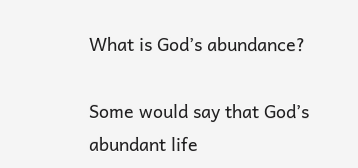What is God’s abundance?

Some would say that God’s abundant life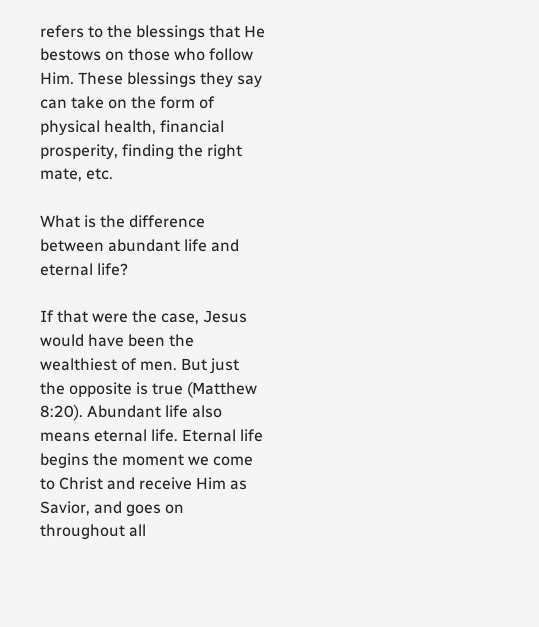refers to the blessings that He bestows on those who follow Him. These blessings they say can take on the form of physical health, financial prosperity, finding the right mate, etc.

What is the difference between abundant life and eternal life?

If that were the case, Jesus would have been the wealthiest of men. But just the opposite is true (Matthew 8:20). Abundant life also means eternal life. Eternal life begins the moment we come to Christ and receive Him as Savior, and goes on throughout all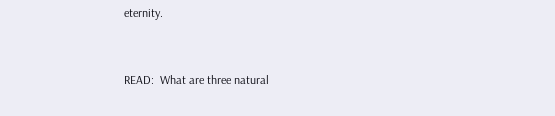eternity.


READ:  What are three natural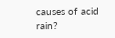causes of acid rain?